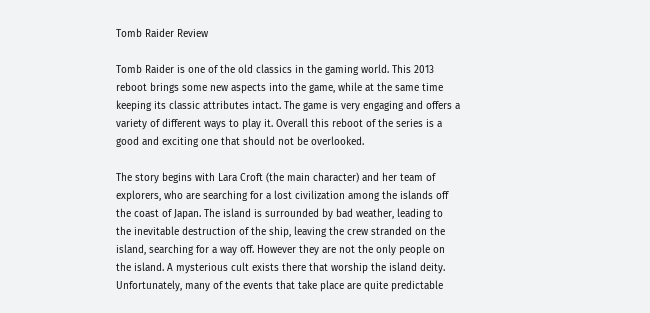Tomb Raider Review

Tomb Raider is one of the old classics in the gaming world. This 2013 reboot brings some new aspects into the game, while at the same time keeping its classic attributes intact. The game is very engaging and offers a variety of different ways to play it. Overall this reboot of the series is a good and exciting one that should not be overlooked.

The story begins with Lara Croft (the main character) and her team of explorers, who are searching for a lost civilization among the islands off the coast of Japan. The island is surrounded by bad weather, leading to the inevitable destruction of the ship, leaving the crew stranded on the island, searching for a way off. However they are not the only people on the island. A mysterious cult exists there that worship the island deity. Unfortunately, many of the events that take place are quite predictable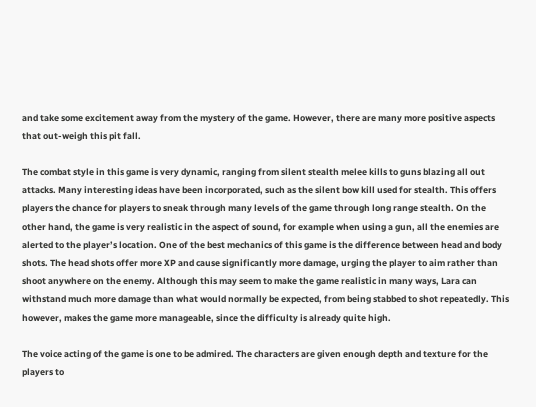and take some excitement away from the mystery of the game. However, there are many more positive aspects that out-weigh this pit fall.

The combat style in this game is very dynamic, ranging from silent stealth melee kills to guns blazing all out attacks. Many interesting ideas have been incorporated, such as the silent bow kill used for stealth. This offers players the chance for players to sneak through many levels of the game through long range stealth. On the other hand, the game is very realistic in the aspect of sound, for example when using a gun, all the enemies are alerted to the player’s location. One of the best mechanics of this game is the difference between head and body shots. The head shots offer more XP and cause significantly more damage, urging the player to aim rather than shoot anywhere on the enemy. Although this may seem to make the game realistic in many ways, Lara can withstand much more damage than what would normally be expected, from being stabbed to shot repeatedly. This however, makes the game more manageable, since the difficulty is already quite high.

The voice acting of the game is one to be admired. The characters are given enough depth and texture for the players to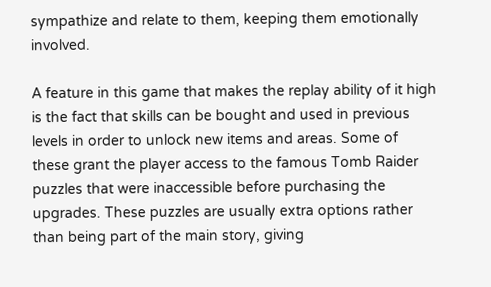sympathize and relate to them, keeping them emotionally involved.

A feature in this game that makes the replay ability of it high is the fact that skills can be bought and used in previous levels in order to unlock new items and areas. Some of these grant the player access to the famous Tomb Raider puzzles that were inaccessible before purchasing the upgrades. These puzzles are usually extra options rather than being part of the main story, giving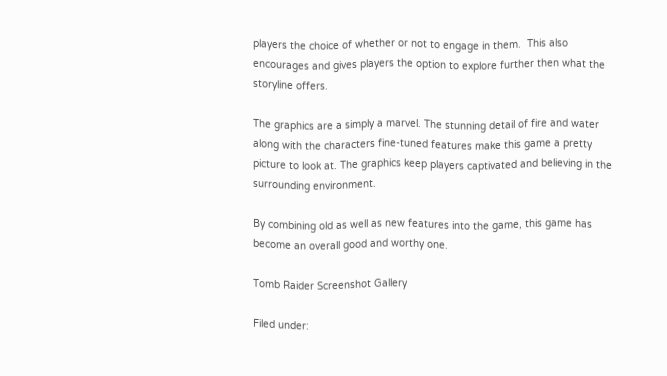players the choice of whether or not to engage in them.  This also encourages and gives players the option to explore further then what the storyline offers.

The graphics are a simply a marvel. The stunning detail of fire and water along with the characters fine-tuned features make this game a pretty picture to look at. The graphics keep players captivated and believing in the surrounding environment.

By combining old as well as new features into the game, this game has become an overall good and worthy one.

Tomb Raider Screenshot Gallery

Filed under: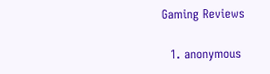Gaming Reviews

  1. anonymous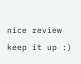nice review keep it up :)